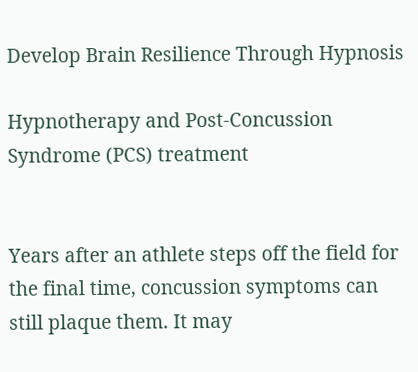Develop Brain Resilience Through Hypnosis

Hypnotherapy and Post-Concussion Syndrome (PCS) treatment


Years after an athlete steps off the field for the final time, concussion symptoms can still plaque them. It may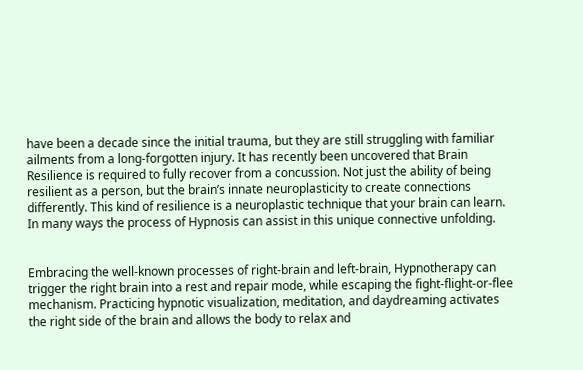have been a decade since the initial trauma, but they are still struggling with familiar ailments from a long-forgotten injury. It has recently been uncovered that Brain Resilience is required to fully recover from a concussion. Not just the ability of being resilient as a person, but the brain’s innate neuroplasticity to create connections differently. This kind of resilience is a neuroplastic technique that your brain can learn. In many ways the process of Hypnosis can assist in this unique connective unfolding.


Embracing the well-known processes of right-brain and left-brain, Hypnotherapy can trigger the right brain into a rest and repair mode, while escaping the fight-flight-or-flee mechanism. Practicing hypnotic visualization, meditation, and daydreaming activates the right side of the brain and allows the body to relax and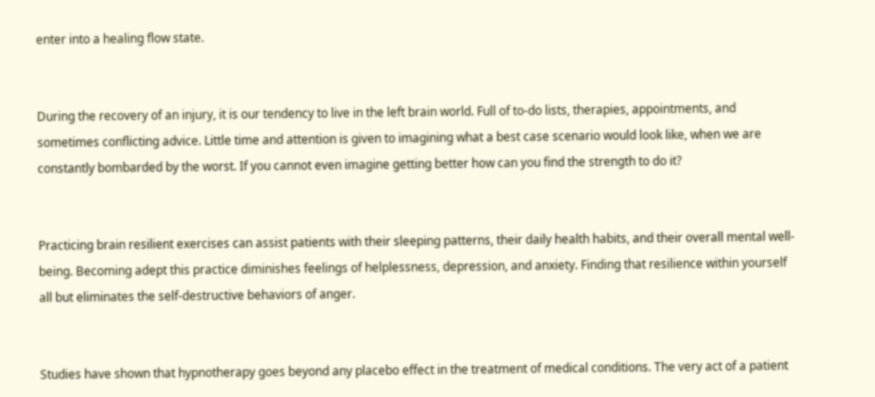enter into a healing flow state.


During the recovery of an injury, it is our tendency to live in the left brain world. Full of to-do lists, therapies, appointments, and sometimes conflicting advice. Little time and attention is given to imagining what a best case scenario would look like, when we are constantly bombarded by the worst. If you cannot even imagine getting better how can you find the strength to do it?


Practicing brain resilient exercises can assist patients with their sleeping patterns, their daily health habits, and their overall mental well-being. Becoming adept this practice diminishes feelings of helplessness, depression, and anxiety. Finding that resilience within yourself all but eliminates the self-destructive behaviors of anger.


Studies have shown that hypnotherapy goes beyond any placebo effect in the treatment of medical conditions. The very act of a patient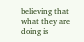believing that what they are doing is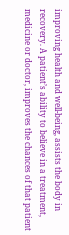improving health and well-being, assists the body in recovery. A patient’s ability to believe in a treatment, medicine or doctor, improves the chances of that patient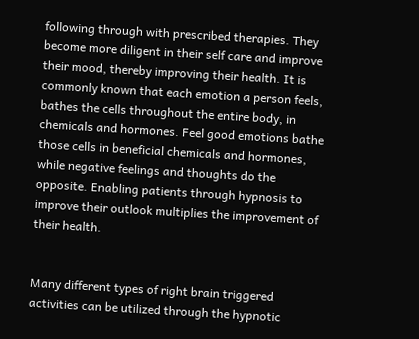following through with prescribed therapies. They become more diligent in their self care and improve their mood, thereby improving their health. It is commonly known that each emotion a person feels, bathes the cells throughout the entire body, in chemicals and hormones. Feel good emotions bathe those cells in beneficial chemicals and hormones, while negative feelings and thoughts do the opposite. Enabling patients through hypnosis to improve their outlook multiplies the improvement of their health.


Many different types of right brain triggered activities can be utilized through the hypnotic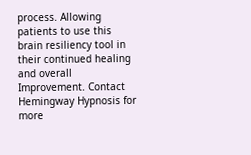process. Allowing patients to use this brain resiliency tool in their continued healing and overall Improvement. Contact Hemingway Hypnosis for more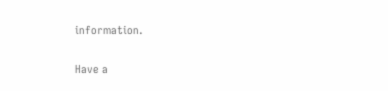information.


Have a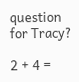question for Tracy?

2 + 4 =